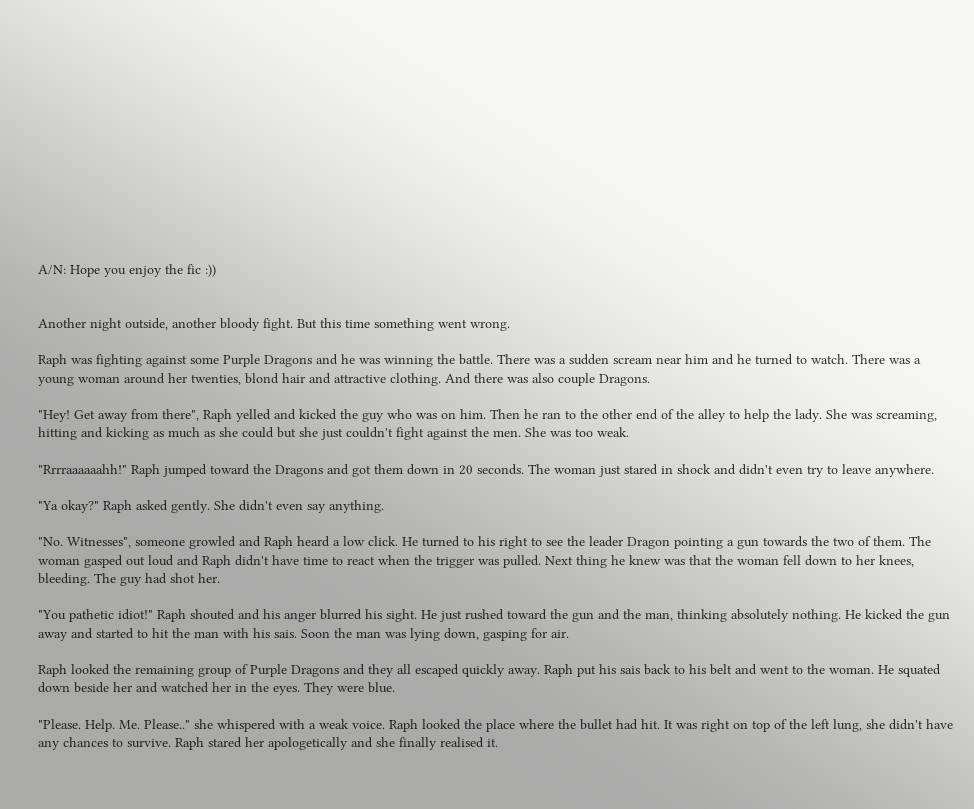A/N: Hope you enjoy the fic :))


Another night outside, another bloody fight. But this time something went wrong.

Raph was fighting against some Purple Dragons and he was winning the battle. There was a sudden scream near him and he turned to watch. There was a young woman around her twenties, blond hair and attractive clothing. And there was also couple Dragons.

"Hey! Get away from there", Raph yelled and kicked the guy who was on him. Then he ran to the other end of the alley to help the lady. She was screaming, hitting and kicking as much as she could but she just couldn't fight against the men. She was too weak.

"Rrrraaaaaahh!" Raph jumped toward the Dragons and got them down in 20 seconds. The woman just stared in shock and didn't even try to leave anywhere.

"Ya okay?" Raph asked gently. She didn't even say anything.

"No. Witnesses", someone growled and Raph heard a low click. He turned to his right to see the leader Dragon pointing a gun towards the two of them. The woman gasped out loud and Raph didn't have time to react when the trigger was pulled. Next thing he knew was that the woman fell down to her knees, bleeding. The guy had shot her.

"You pathetic idiot!" Raph shouted and his anger blurred his sight. He just rushed toward the gun and the man, thinking absolutely nothing. He kicked the gun away and started to hit the man with his sais. Soon the man was lying down, gasping for air.

Raph looked the remaining group of Purple Dragons and they all escaped quickly away. Raph put his sais back to his belt and went to the woman. He squated down beside her and watched her in the eyes. They were blue.

"Please. Help. Me. Please.." she whispered with a weak voice. Raph looked the place where the bullet had hit. It was right on top of the left lung, she didn't have any chances to survive. Raph stared her apologetically and she finally realised it.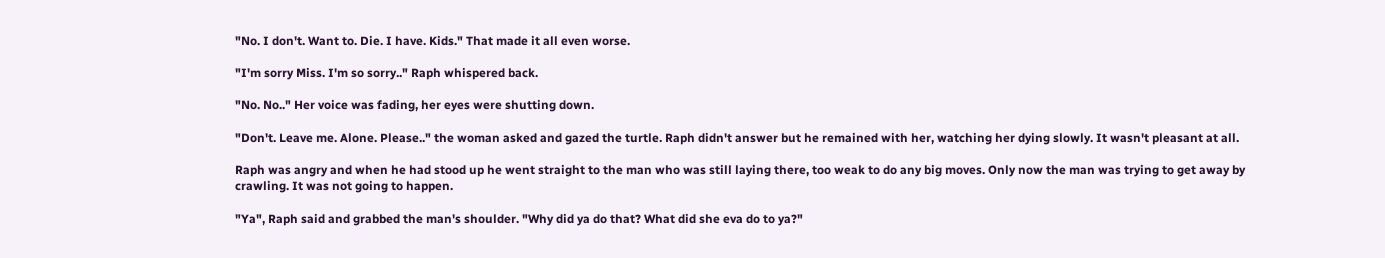"No. I don't. Want to. Die. I have. Kids." That made it all even worse.

"I'm sorry Miss. I'm so sorry.." Raph whispered back.

"No. No.." Her voice was fading, her eyes were shutting down.

"Don't. Leave me. Alone. Please.." the woman asked and gazed the turtle. Raph didn't answer but he remained with her, watching her dying slowly. It wasn't pleasant at all.

Raph was angry and when he had stood up he went straight to the man who was still laying there, too weak to do any big moves. Only now the man was trying to get away by crawling. It was not going to happen.

"Ya", Raph said and grabbed the man's shoulder. "Why did ya do that? What did she eva do to ya?"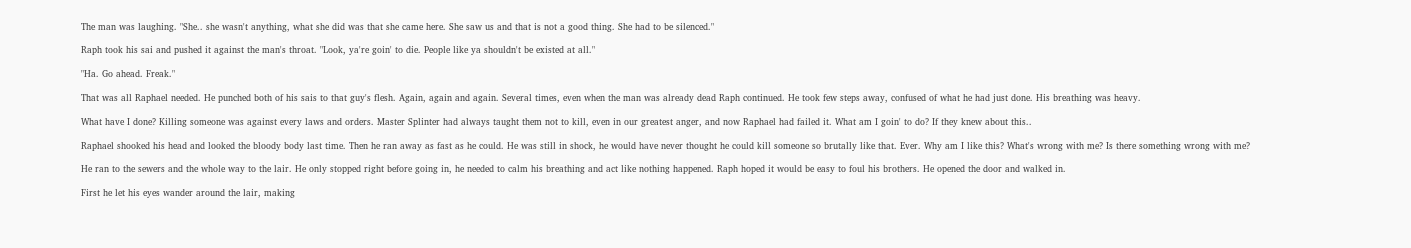The man was laughing. "She.. she wasn't anything, what she did was that she came here. She saw us and that is not a good thing. She had to be silenced."

Raph took his sai and pushed it against the man's throat. "Look, ya're goin' to die. People like ya shouldn't be existed at all."

"Ha. Go ahead. Freak."

That was all Raphael needed. He punched both of his sais to that guy's flesh. Again, again and again. Several times, even when the man was already dead Raph continued. He took few steps away, confused of what he had just done. His breathing was heavy.

What have I done? Killing someone was against every laws and orders. Master Splinter had always taught them not to kill, even in our greatest anger, and now Raphael had failed it. What am I goin' to do? If they knew about this..

Raphael shooked his head and looked the bloody body last time. Then he ran away as fast as he could. He was still in shock, he would have never thought he could kill someone so brutally like that. Ever. Why am I like this? What's wrong with me? Is there something wrong with me?

He ran to the sewers and the whole way to the lair. He only stopped right before going in, he needed to calm his breathing and act like nothing happened. Raph hoped it would be easy to foul his brothers. He opened the door and walked in.

First he let his eyes wander around the lair, making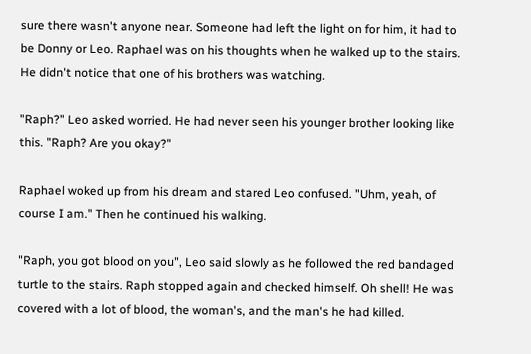sure there wasn't anyone near. Someone had left the light on for him, it had to be Donny or Leo. Raphael was on his thoughts when he walked up to the stairs. He didn't notice that one of his brothers was watching.

"Raph?" Leo asked worried. He had never seen his younger brother looking like this. "Raph? Are you okay?"

Raphael woked up from his dream and stared Leo confused. "Uhm, yeah, of course I am." Then he continued his walking.

"Raph, you got blood on you", Leo said slowly as he followed the red bandaged turtle to the stairs. Raph stopped again and checked himself. Oh shell! He was covered with a lot of blood, the woman's, and the man's he had killed.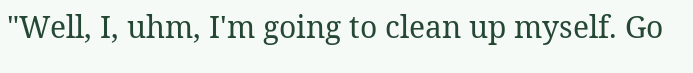"Well, I, uhm, I'm going to clean up myself. Go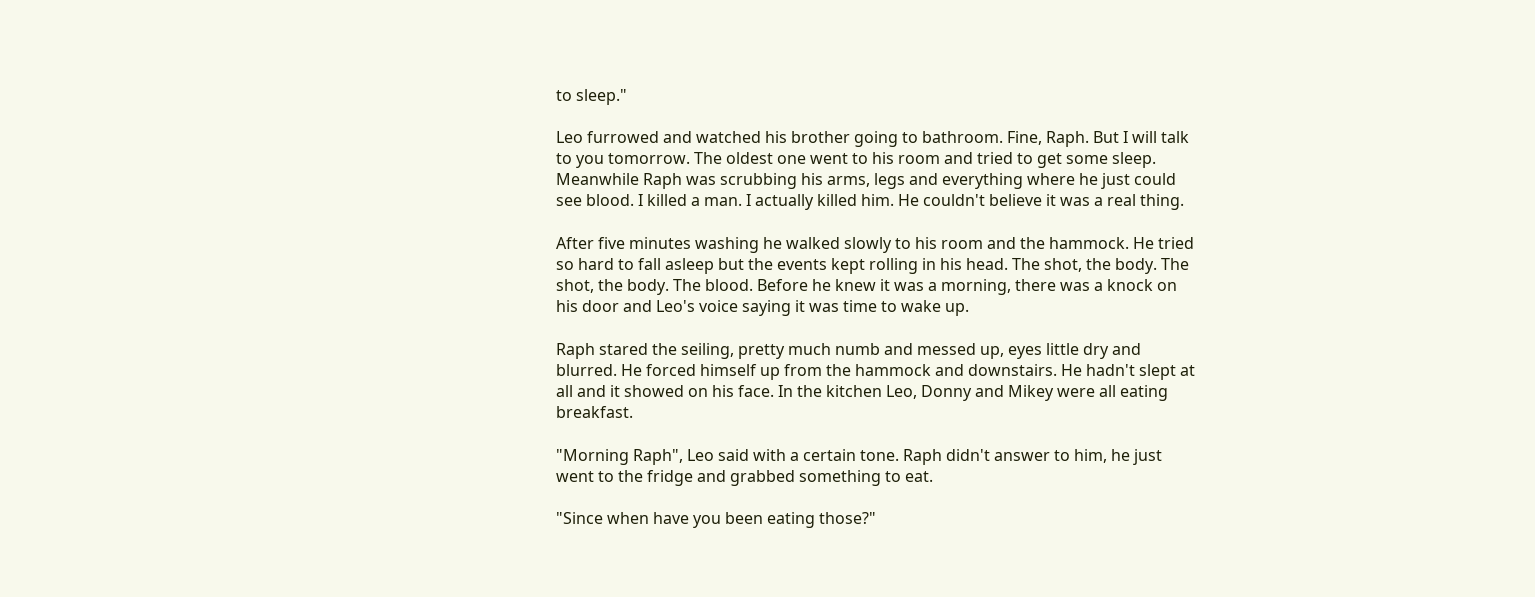to sleep."

Leo furrowed and watched his brother going to bathroom. Fine, Raph. But I will talk to you tomorrow. The oldest one went to his room and tried to get some sleep. Meanwhile Raph was scrubbing his arms, legs and everything where he just could see blood. I killed a man. I actually killed him. He couldn't believe it was a real thing.

After five minutes washing he walked slowly to his room and the hammock. He tried so hard to fall asleep but the events kept rolling in his head. The shot, the body. The shot, the body. The blood. Before he knew it was a morning, there was a knock on his door and Leo's voice saying it was time to wake up.

Raph stared the seiling, pretty much numb and messed up, eyes little dry and blurred. He forced himself up from the hammock and downstairs. He hadn't slept at all and it showed on his face. In the kitchen Leo, Donny and Mikey were all eating breakfast.

"Morning Raph", Leo said with a certain tone. Raph didn't answer to him, he just went to the fridge and grabbed something to eat.

"Since when have you been eating those?"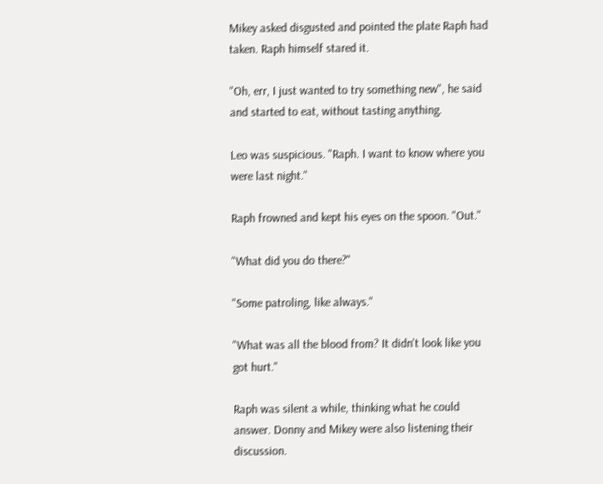Mikey asked disgusted and pointed the plate Raph had taken. Raph himself stared it.

"Oh, err, I just wanted to try something new", he said and started to eat, without tasting anything.

Leo was suspicious. "Raph. I want to know where you were last night."

Raph frowned and kept his eyes on the spoon. "Out."

"What did you do there?"

"Some patroling, like always."

"What was all the blood from? It didn't look like you got hurt."

Raph was silent a while, thinking what he could answer. Donny and Mikey were also listening their discussion.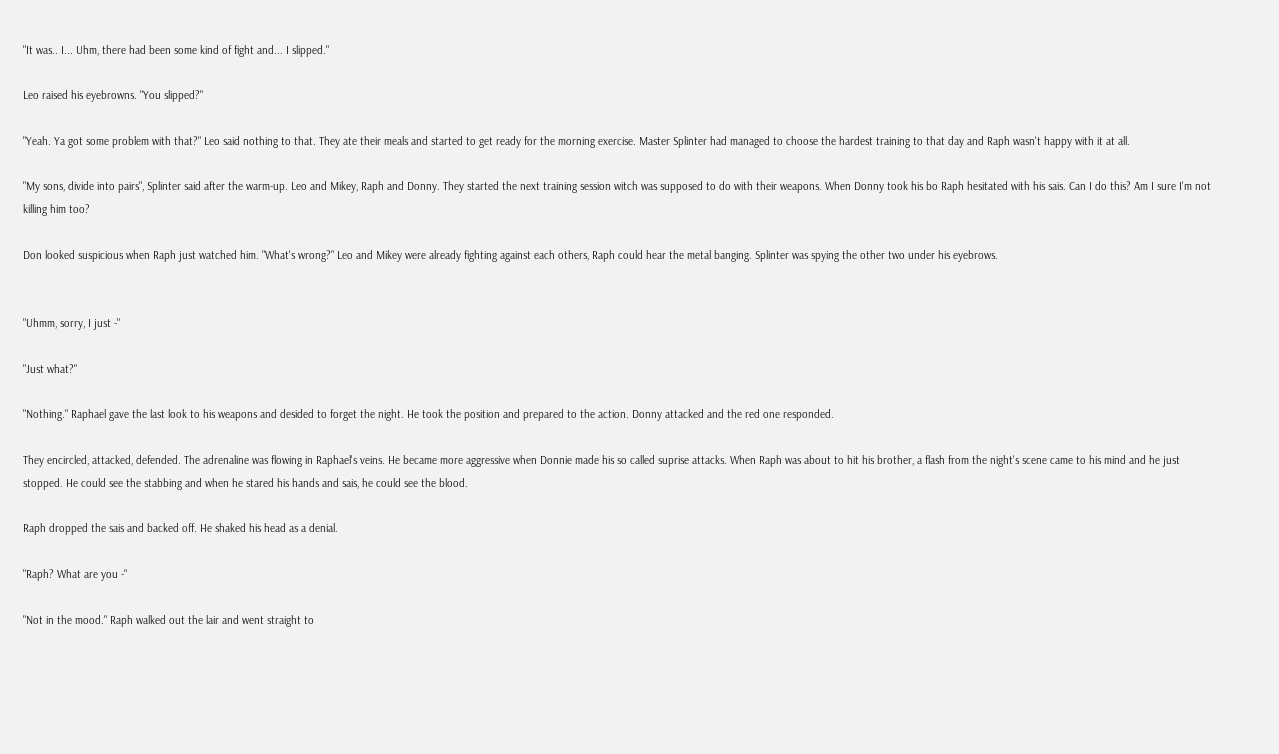"It was.. I... Uhm, there had been some kind of fight and... I slipped."

Leo raised his eyebrowns. "You slipped?"

"Yeah. Ya got some problem with that?" Leo said nothing to that. They ate their meals and started to get ready for the morning exercise. Master Splinter had managed to choose the hardest training to that day and Raph wasn't happy with it at all.

"My sons, divide into pairs", Splinter said after the warm-up. Leo and Mikey, Raph and Donny. They started the next training session witch was supposed to do with their weapons. When Donny took his bo Raph hesitated with his sais. Can I do this? Am I sure I'm not killing him too?

Don looked suspicious when Raph just watched him. "What's wrong?" Leo and Mikey were already fighting against each others, Raph could hear the metal banging. Splinter was spying the other two under his eyebrows.


"Uhmm, sorry, I just -"

"Just what?"

"Nothing." Raphael gave the last look to his weapons and desided to forget the night. He took the position and prepared to the action. Donny attacked and the red one responded.

They encircled, attacked, defended. The adrenaline was flowing in Raphael's veins. He became more aggressive when Donnie made his so called suprise attacks. When Raph was about to hit his brother, a flash from the night's scene came to his mind and he just stopped. He could see the stabbing and when he stared his hands and sais, he could see the blood.

Raph dropped the sais and backed off. He shaked his head as a denial.

"Raph? What are you -"

"Not in the mood." Raph walked out the lair and went straight to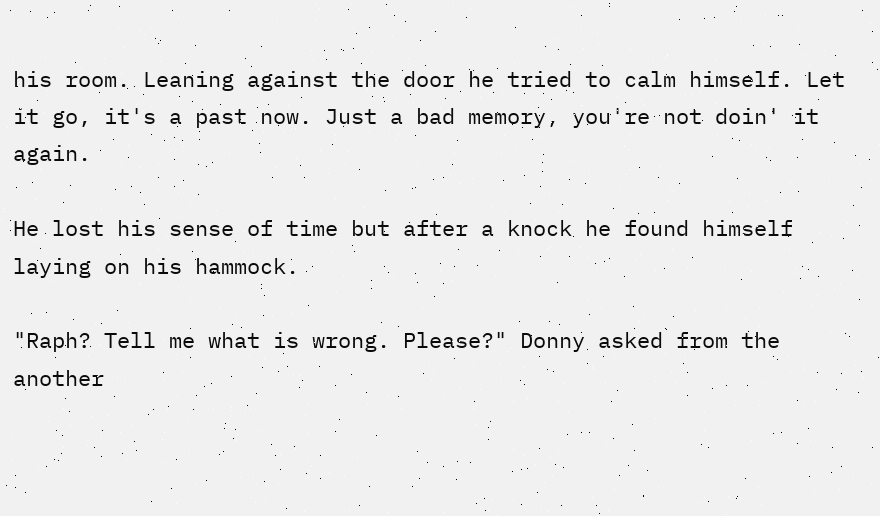his room. Leaning against the door he tried to calm himself. Let it go, it's a past now. Just a bad memory, you're not doin' it again.

He lost his sense of time but after a knock he found himself laying on his hammock.

"Raph? Tell me what is wrong. Please?" Donny asked from the another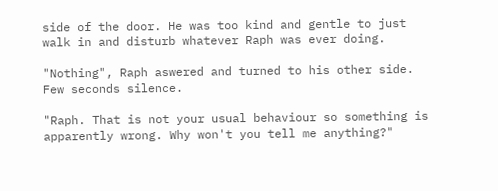side of the door. He was too kind and gentle to just walk in and disturb whatever Raph was ever doing.

"Nothing", Raph aswered and turned to his other side. Few seconds silence.

"Raph. That is not your usual behaviour so something is apparently wrong. Why won't you tell me anything?"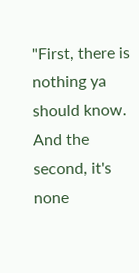"First, there is nothing ya should know. And the second, it's none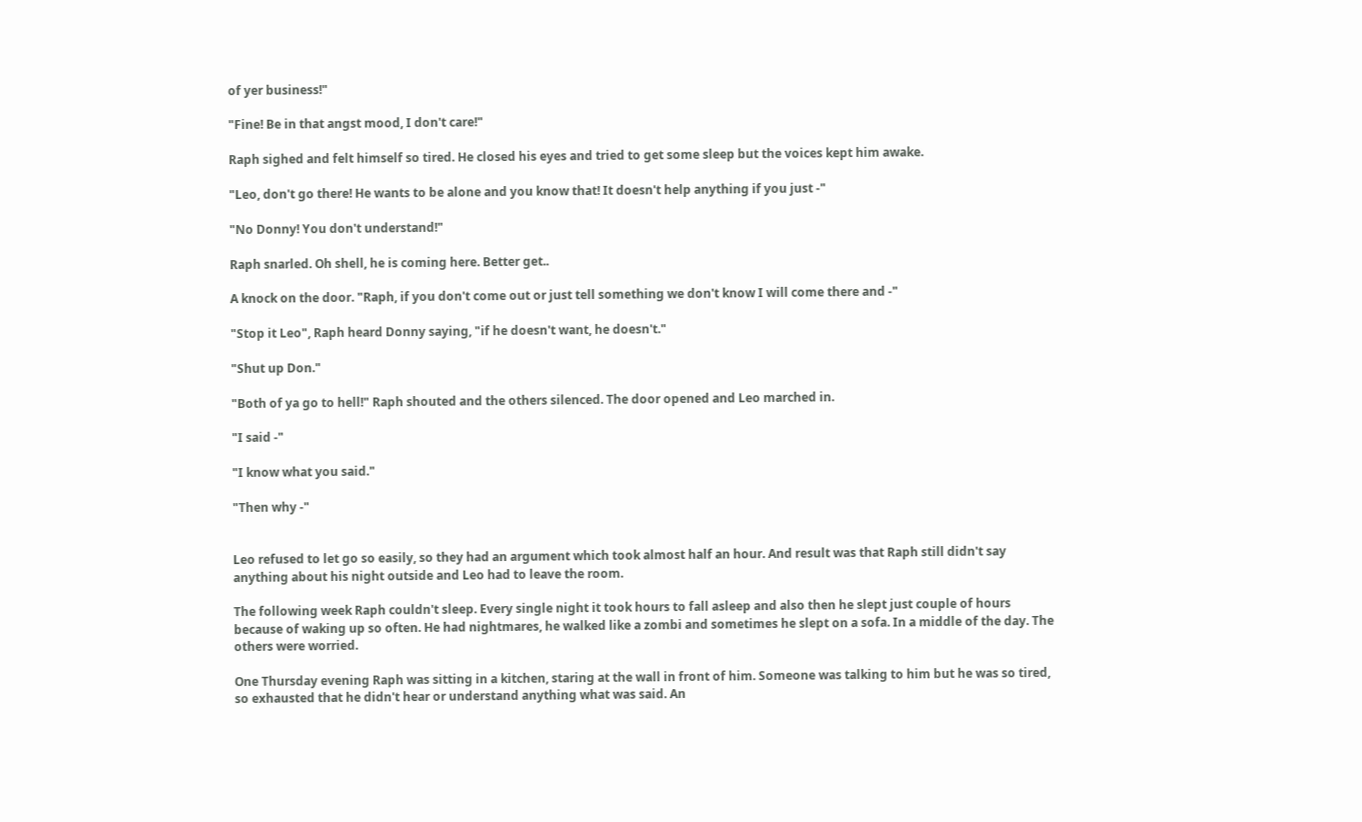of yer business!"

"Fine! Be in that angst mood, I don't care!"

Raph sighed and felt himself so tired. He closed his eyes and tried to get some sleep but the voices kept him awake.

"Leo, don't go there! He wants to be alone and you know that! It doesn't help anything if you just -"

"No Donny! You don't understand!"

Raph snarled. Oh shell, he is coming here. Better get..

A knock on the door. "Raph, if you don't come out or just tell something we don't know I will come there and -"

"Stop it Leo", Raph heard Donny saying, "if he doesn't want, he doesn't."

"Shut up Don."

"Both of ya go to hell!" Raph shouted and the others silenced. The door opened and Leo marched in.

"I said -"

"I know what you said."

"Then why -"


Leo refused to let go so easily, so they had an argument which took almost half an hour. And result was that Raph still didn't say anything about his night outside and Leo had to leave the room.

The following week Raph couldn't sleep. Every single night it took hours to fall asleep and also then he slept just couple of hours because of waking up so often. He had nightmares, he walked like a zombi and sometimes he slept on a sofa. In a middle of the day. The others were worried.

One Thursday evening Raph was sitting in a kitchen, staring at the wall in front of him. Someone was talking to him but he was so tired, so exhausted that he didn't hear or understand anything what was said. An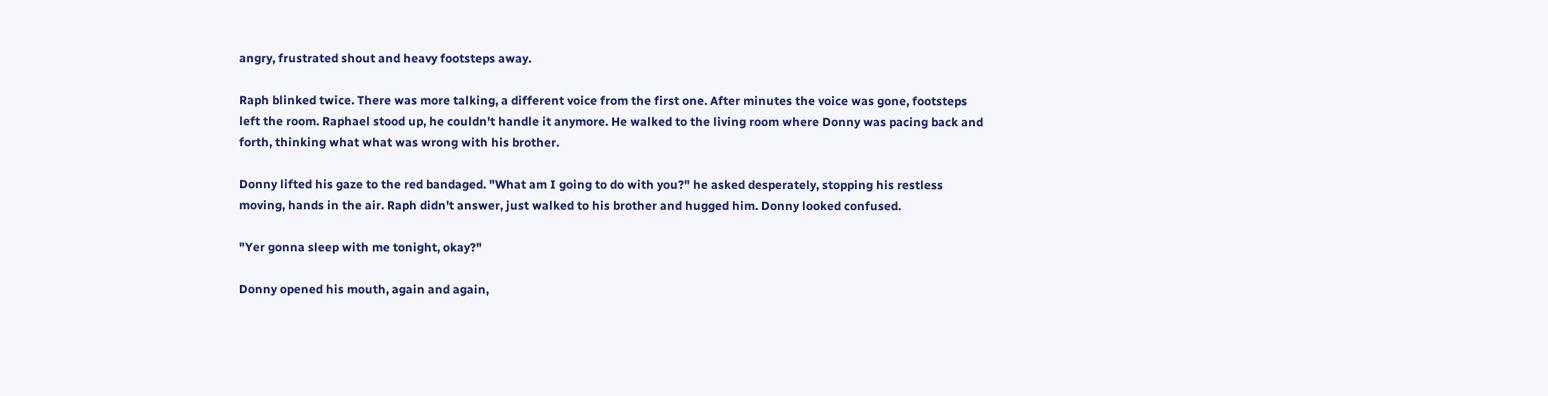angry, frustrated shout and heavy footsteps away.

Raph blinked twice. There was more talking, a different voice from the first one. After minutes the voice was gone, footsteps left the room. Raphael stood up, he couldn't handle it anymore. He walked to the living room where Donny was pacing back and forth, thinking what what was wrong with his brother.

Donny lifted his gaze to the red bandaged. "What am I going to do with you?" he asked desperately, stopping his restless moving, hands in the air. Raph didn't answer, just walked to his brother and hugged him. Donny looked confused.

"Yer gonna sleep with me tonight, okay?"

Donny opened his mouth, again and again,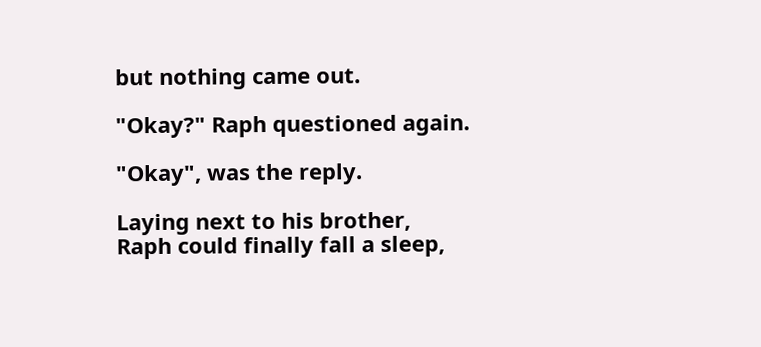but nothing came out.

"Okay?" Raph questioned again.

"Okay", was the reply.

Laying next to his brother, Raph could finally fall a sleep,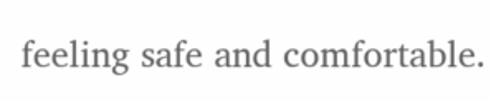feeling safe and comfortable.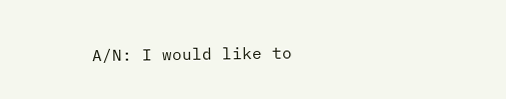A/N: I would like to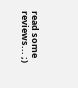read some reviews... ;)